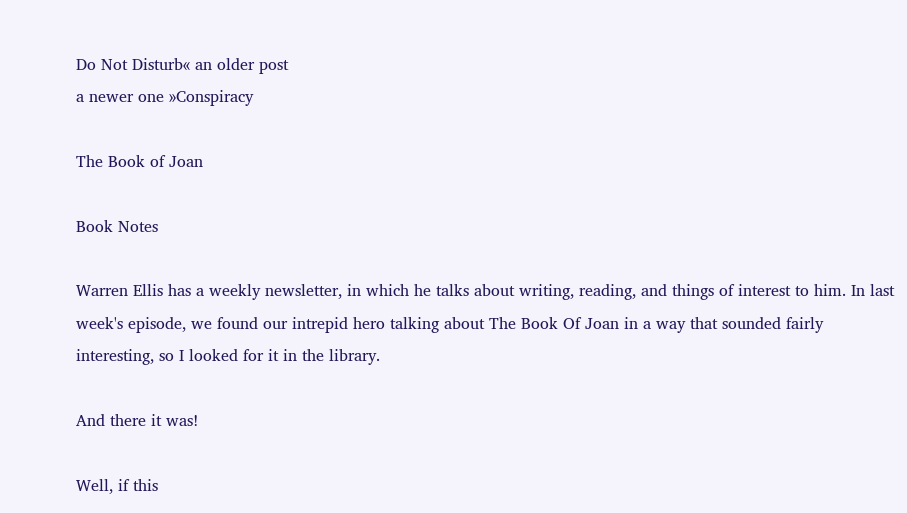Do Not Disturb« an older post
a newer one »Conspiracy

The Book of Joan

Book Notes

Warren Ellis has a weekly newsletter, in which he talks about writing, reading, and things of interest to him. In last week's episode, we found our intrepid hero talking about The Book Of Joan in a way that sounded fairly interesting, so I looked for it in the library.

And there it was!

Well, if this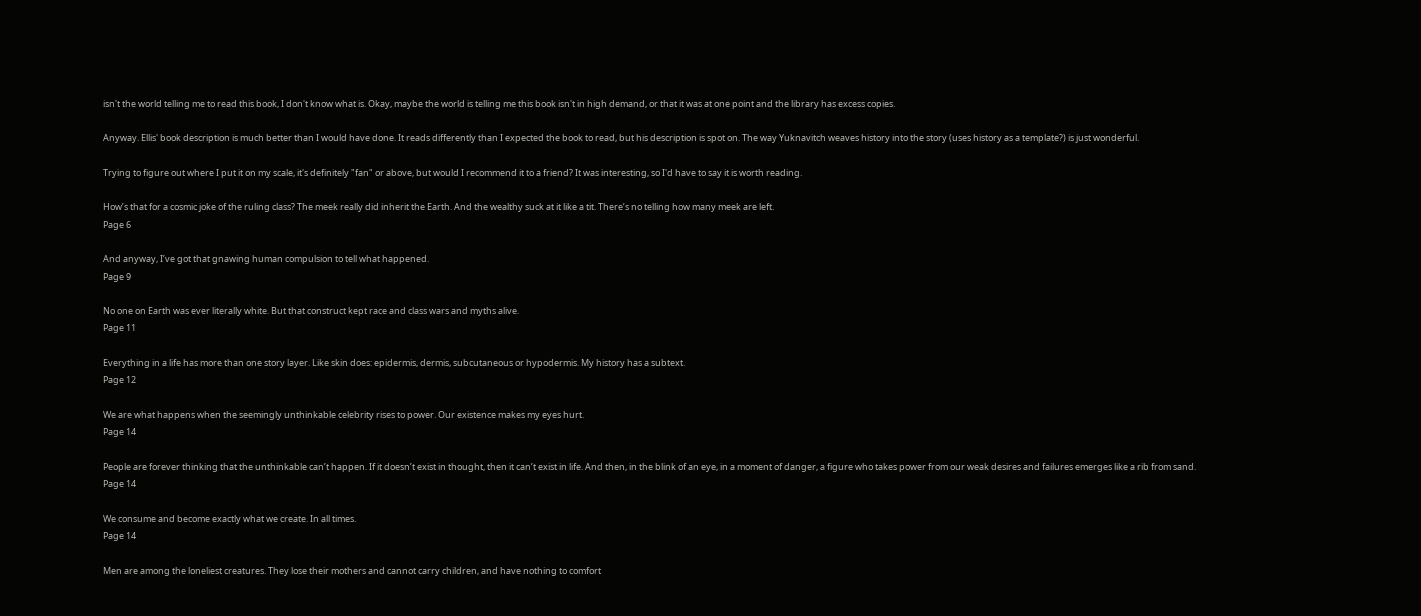isn't the world telling me to read this book, I don't know what is. Okay, maybe the world is telling me this book isn't in high demand, or that it was at one point and the library has excess copies.

Anyway. Ellis' book description is much better than I would have done. It reads differently than I expected the book to read, but his description is spot on. The way Yuknavitch weaves history into the story (uses history as a template?) is just wonderful.

Trying to figure out where I put it on my scale, it's definitely "fan" or above, but would I recommend it to a friend? It was interesting, so I'd have to say it is worth reading.

How’s that for a cosmic joke of the ruling class? The meek really did inherit the Earth. And the wealthy suck at it like a tit. There’s no telling how many meek are left.
Page 6

And anyway, I’ve got that gnawing human compulsion to tell what happened.
Page 9

No one on Earth was ever literally white. But that construct kept race and class wars and myths alive.
Page 11

Everything in a life has more than one story layer. Like skin does: epidermis, dermis, subcutaneous or hypodermis. My history has a subtext.
Page 12

We are what happens when the seemingly unthinkable celebrity rises to power. Our existence makes my eyes hurt.
Page 14

People are forever thinking that the unthinkable can’t happen. If it doesn’t exist in thought, then it can’t exist in life. And then, in the blink of an eye, in a moment of danger, a figure who takes power from our weak desires and failures emerges like a rib from sand.
Page 14

We consume and become exactly what we create. In all times.
Page 14

Men are among the loneliest creatures. They lose their mothers and cannot carry children, and have nothing to comfort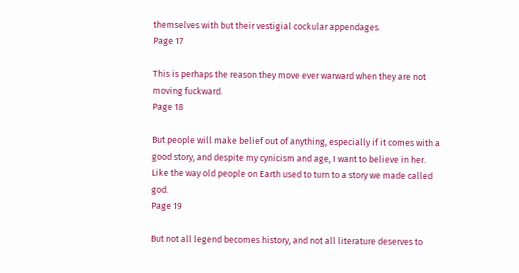themselves with but their vestigial cockular appendages.
Page 17

This is perhaps the reason they move ever warward when they are not moving fuckward.
Page 18

But people will make belief out of anything, especially if it comes with a good story, and despite my cynicism and age, I want to believe in her. Like the way old people on Earth used to turn to a story we made called god.
Page 19

But not all legend becomes history, and not all literature deserves to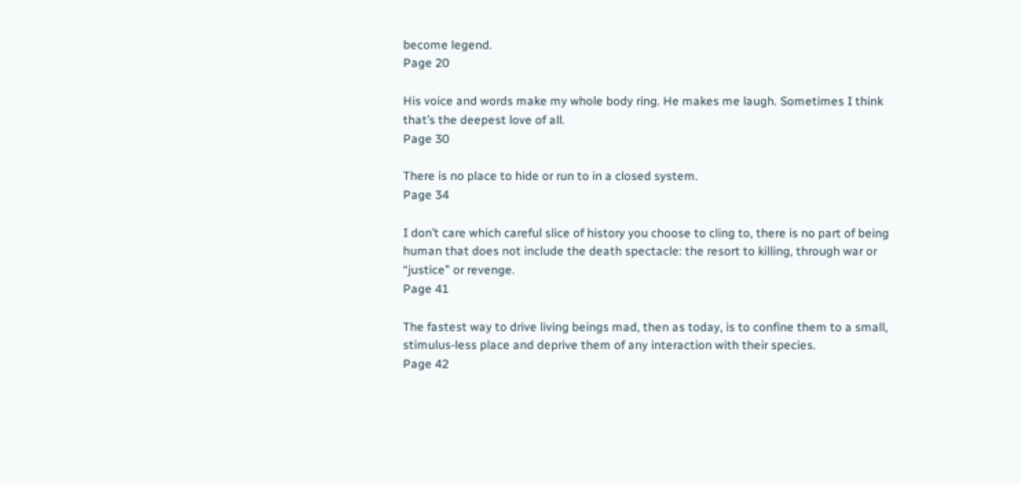become legend.
Page 20

His voice and words make my whole body ring. He makes me laugh. Sometimes I think that’s the deepest love of all.
Page 30

There is no place to hide or run to in a closed system.
Page 34

I don’t care which careful slice of history you choose to cling to, there is no part of being human that does not include the death spectacle: the resort to killing, through war or “justice” or revenge.
Page 41

The fastest way to drive living beings mad, then as today, is to confine them to a small, stimulus-less place and deprive them of any interaction with their species.
Page 42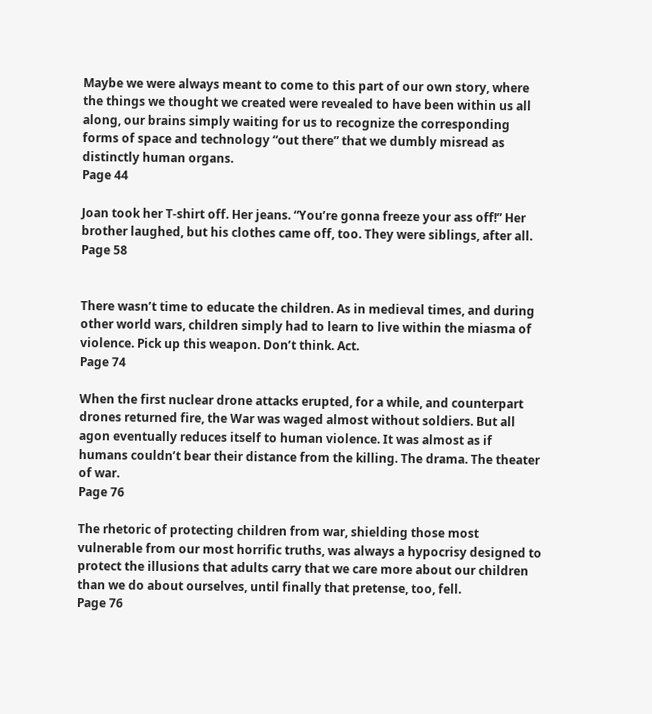Maybe we were always meant to come to this part of our own story, where the things we thought we created were revealed to have been within us all along, our brains simply waiting for us to recognize the corresponding forms of space and technology “out there” that we dumbly misread as distinctly human organs.
Page 44

Joan took her T-shirt off. Her jeans. “You’re gonna freeze your ass off!” Her brother laughed, but his clothes came off, too. They were siblings, after all.
Page 58


There wasn’t time to educate the children. As in medieval times, and during other world wars, children simply had to learn to live within the miasma of violence. Pick up this weapon. Don’t think. Act.
Page 74

When the first nuclear drone attacks erupted, for a while, and counterpart drones returned fire, the War was waged almost without soldiers. But all agon eventually reduces itself to human violence. It was almost as if humans couldn’t bear their distance from the killing. The drama. The theater of war.
Page 76

The rhetoric of protecting children from war, shielding those most vulnerable from our most horrific truths, was always a hypocrisy designed to protect the illusions that adults carry that we care more about our children than we do about ourselves, until finally that pretense, too, fell.
Page 76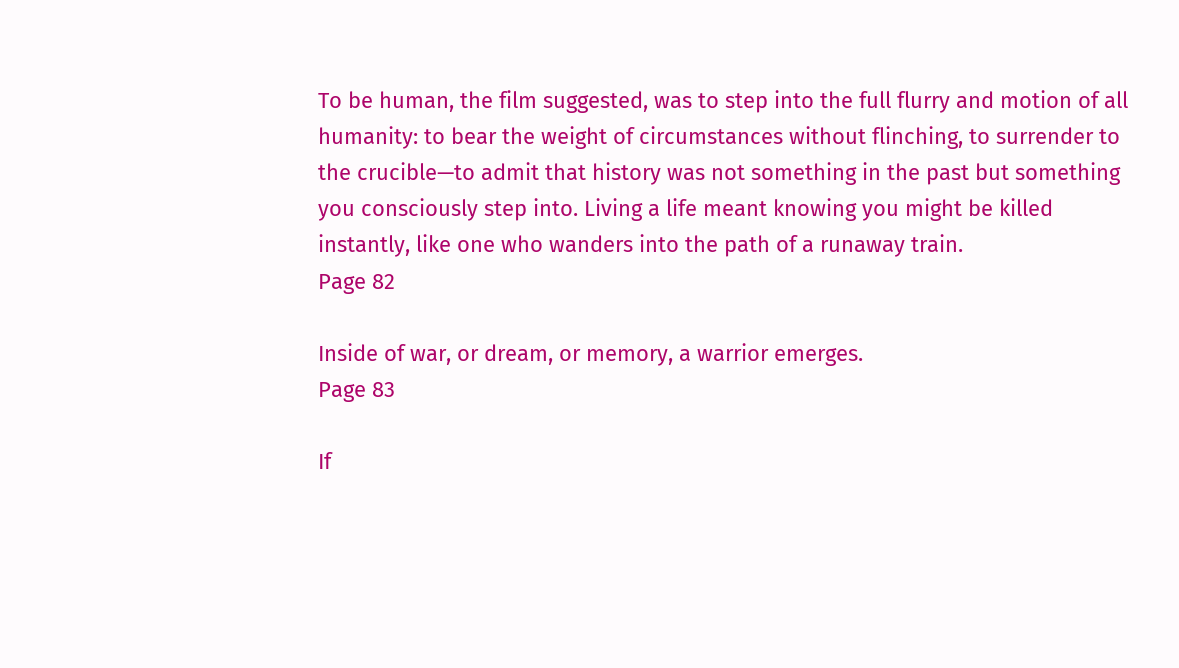To be human, the film suggested, was to step into the full flurry and motion of all humanity: to bear the weight of circumstances without flinching, to surrender to the crucible—to admit that history was not something in the past but something you consciously step into. Living a life meant knowing you might be killed instantly, like one who wanders into the path of a runaway train.
Page 82

Inside of war, or dream, or memory, a warrior emerges.
Page 83

If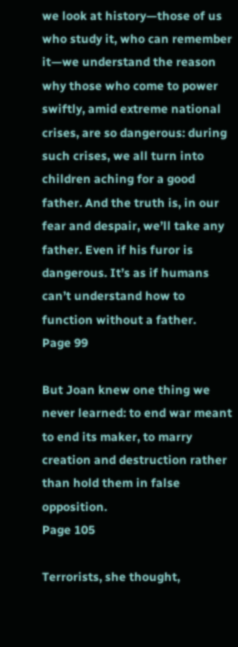we look at history—those of us who study it, who can remember it—we understand the reason why those who come to power swiftly, amid extreme national crises, are so dangerous: during such crises, we all turn into children aching for a good father. And the truth is, in our fear and despair, we’ll take any father. Even if his furor is dangerous. It’s as if humans can’t understand how to function without a father.
Page 99

But Joan knew one thing we never learned: to end war meant to end its maker, to marry creation and destruction rather than hold them in false opposition.
Page 105

Terrorists, she thought,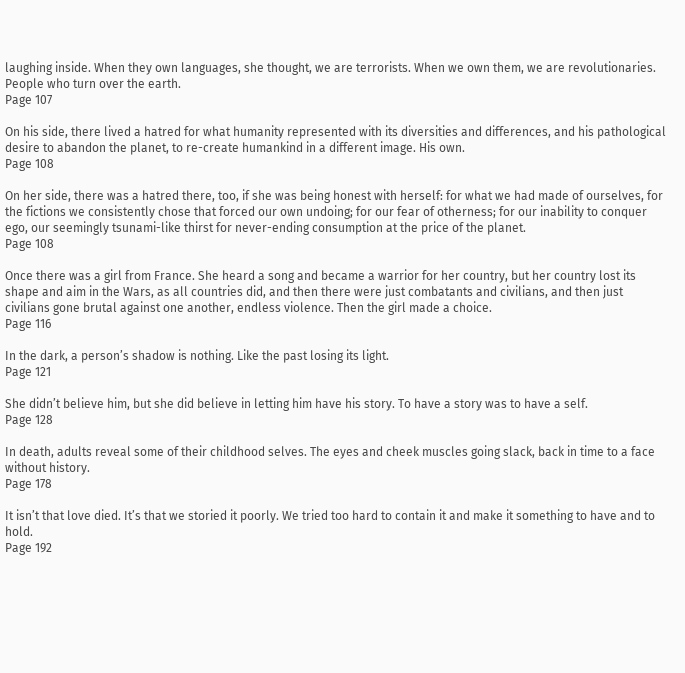laughing inside. When they own languages, she thought, we are terrorists. When we own them, we are revolutionaries. People who turn over the earth.
Page 107

On his side, there lived a hatred for what humanity represented with its diversities and differences, and his pathological desire to abandon the planet, to re-create humankind in a different image. His own.
Page 108

On her side, there was a hatred there, too, if she was being honest with herself: for what we had made of ourselves, for the fictions we consistently chose that forced our own undoing; for our fear of otherness; for our inability to conquer ego, our seemingly tsunami-like thirst for never-ending consumption at the price of the planet.
Page 108

Once there was a girl from France. She heard a song and became a warrior for her country, but her country lost its shape and aim in the Wars, as all countries did, and then there were just combatants and civilians, and then just civilians gone brutal against one another, endless violence. Then the girl made a choice.
Page 116

In the dark, a person’s shadow is nothing. Like the past losing its light.
Page 121

She didn’t believe him, but she did believe in letting him have his story. To have a story was to have a self.
Page 128

In death, adults reveal some of their childhood selves. The eyes and cheek muscles going slack, back in time to a face without history.
Page 178

It isn’t that love died. It’s that we storied it poorly. We tried too hard to contain it and make it something to have and to hold.
Page 192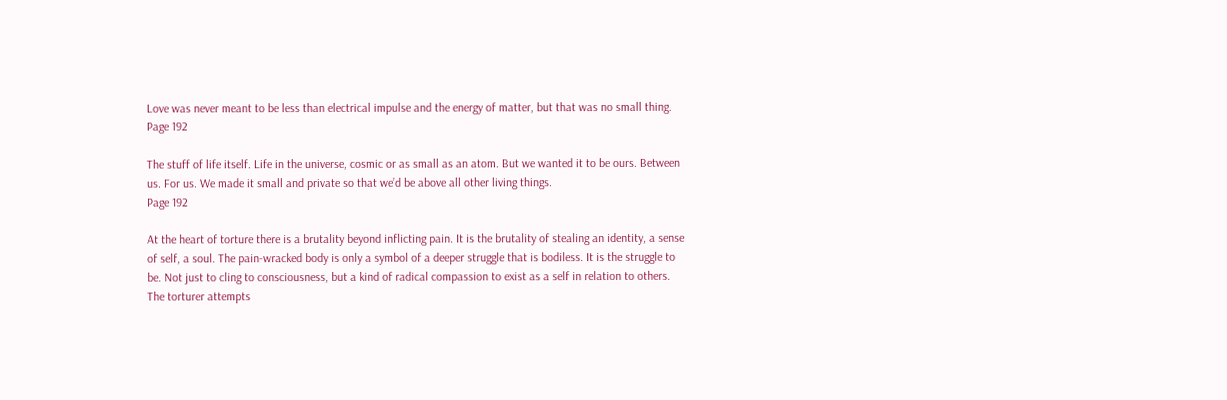Love was never meant to be less than electrical impulse and the energy of matter, but that was no small thing.
Page 192

The stuff of life itself. Life in the universe, cosmic or as small as an atom. But we wanted it to be ours. Between us. For us. We made it small and private so that we’d be above all other living things.
Page 192

At the heart of torture there is a brutality beyond inflicting pain. It is the brutality of stealing an identity, a sense of self, a soul. The pain-wracked body is only a symbol of a deeper struggle that is bodiless. It is the struggle to be. Not just to cling to consciousness, but a kind of radical compassion to exist as a self in relation to others. The torturer attempts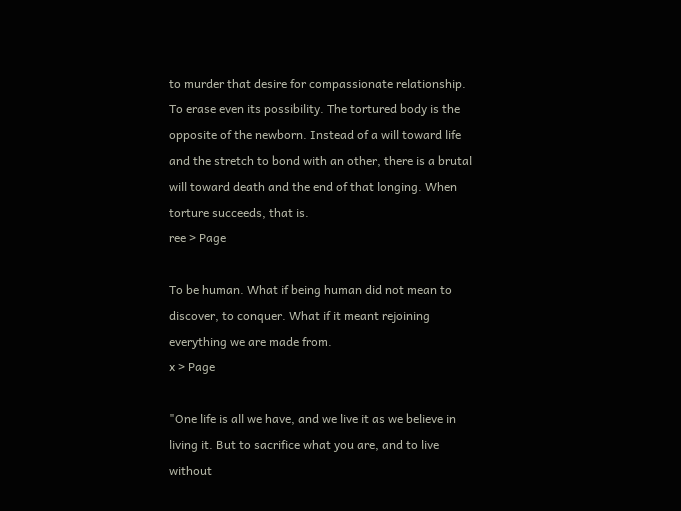to murder that desire for compassionate relationship. To erase even its possibility. The tortured body is the opposite of the newborn. Instead of a will toward life and the stretch to bond with an other, there is a brutal will toward death and the end of that longing. When torture succeeds, that is.
ree > Page

To be human. What if being human did not mean to discover, to conquer. What if it meant rejoining everything we are made from.
x > Page

"One life is all we have, and we live it as we believe in living it. But to sacrifice what you are, and to live without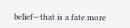belief—that is a fate more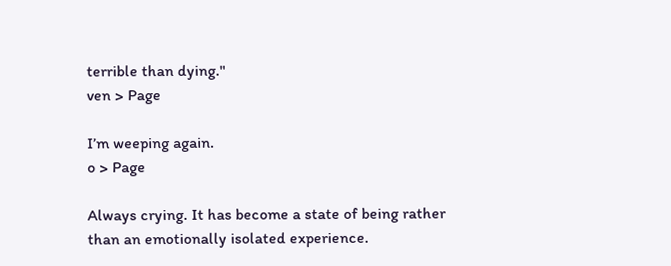terrible than dying."
ven > Page

I’m weeping again.
o > Page

Always crying. It has become a state of being rather than an emotionally isolated experience.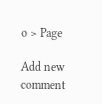o > Page

Add new comment